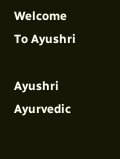Welcome To Ayushri

Ayushri Ayurvedic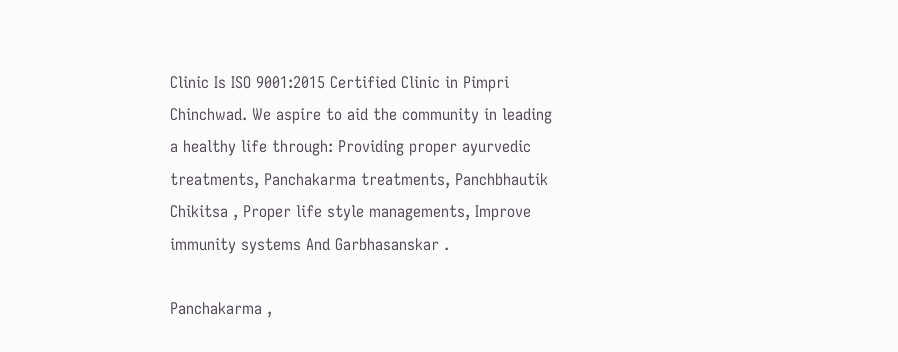Clinic Is ISO 9001:2015 Certified Clinic in Pimpri Chinchwad. We aspire to aid the community in leading a healthy life through: Providing proper ayurvedic treatments, Panchakarma treatments, Panchbhautik Chikitsa , Proper life style managements, Improve immunity systems And Garbhasanskar .

Panchakarma ,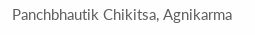Panchbhautik Chikitsa, Agnikarma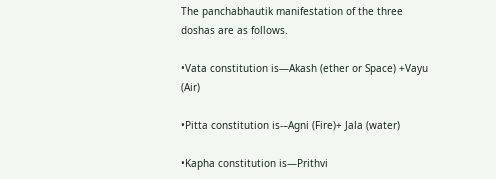The panchabhautik manifestation of the three doshas are as follows.

•Vata constitution is—Akash (ether or Space) +Vayu (Air)

•Pitta constitution is-–Agni (Fire)+ Jala (water)

•Kapha constitution is—Prithvi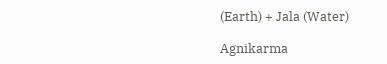(Earth) + Jala (Water)

Agnikarma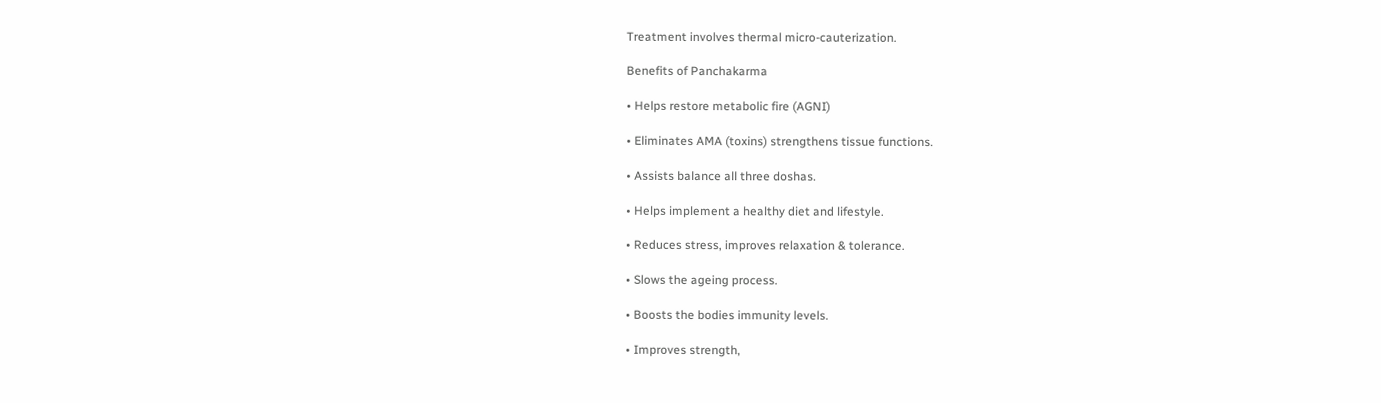Treatment involves thermal micro-cauterization.

Benefits of Panchakarma

• Helps restore metabolic fire (AGNI)

• Eliminates AMA (toxins) strengthens tissue functions.

• Assists balance all three doshas.

• Helps implement a healthy diet and lifestyle.

• Reduces stress, improves relaxation & tolerance.

• Slows the ageing process.

• Boosts the bodies immunity levels.

• Improves strength,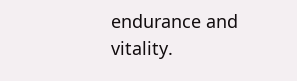endurance and vitality.